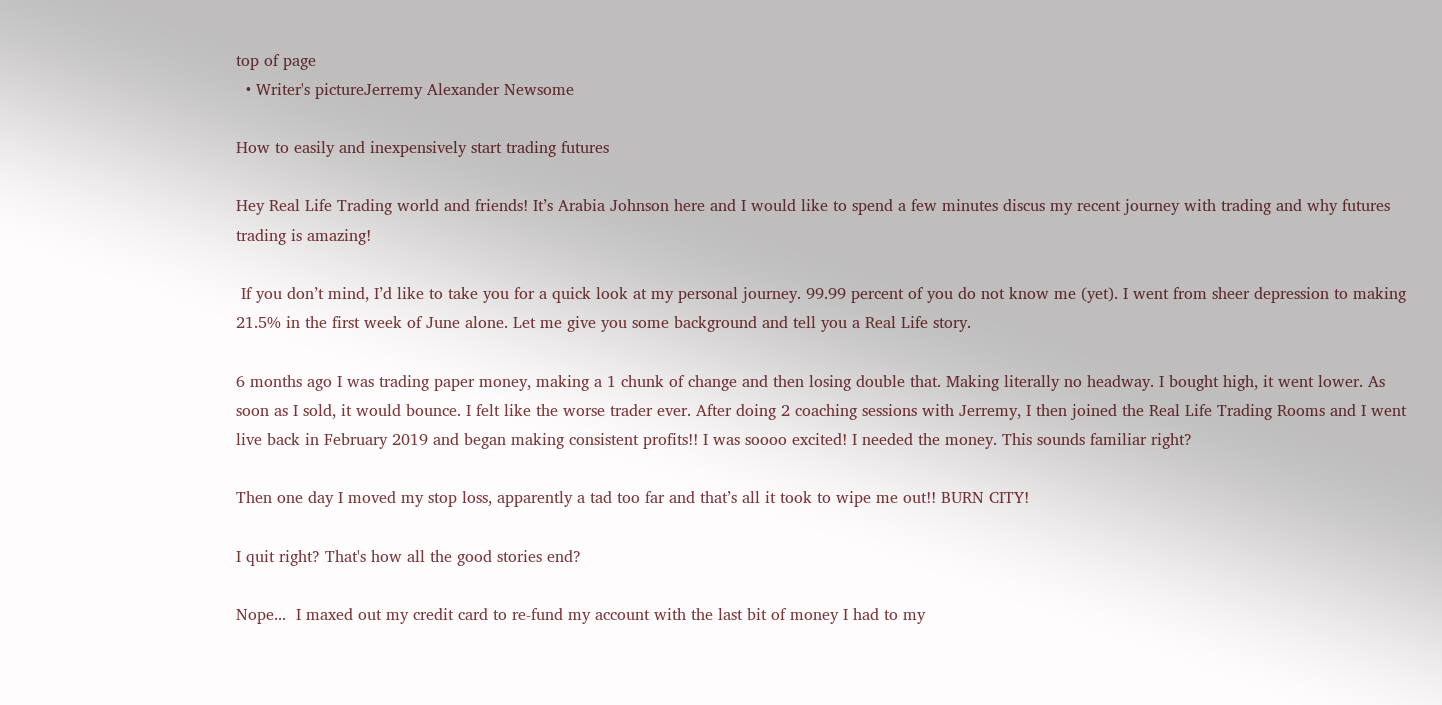top of page
  • Writer's pictureJerremy Alexander Newsome

How to easily and inexpensively start trading futures

Hey Real Life Trading world and friends! It’s Arabia Johnson here and I would like to spend a few minutes discus my recent journey with trading and why futures trading is amazing!

 If you don’t mind, I’d like to take you for a quick look at my personal journey. 99.99 percent of you do not know me (yet). I went from sheer depression to making 21.5% in the first week of June alone. Let me give you some background and tell you a Real Life story.

6 months ago I was trading paper money, making a 1 chunk of change and then losing double that. Making literally no headway. I bought high, it went lower. As soon as I sold, it would bounce. I felt like the worse trader ever. After doing 2 coaching sessions with Jerremy, I then joined the Real Life Trading Rooms and I went live back in February 2019 and began making consistent profits!! I was soooo excited! I needed the money. This sounds familiar right?

Then one day I moved my stop loss, apparently a tad too far and that’s all it took to wipe me out!! BURN CITY!

I quit right? That's how all the good stories end?

Nope...  I maxed out my credit card to re-fund my account with the last bit of money I had to my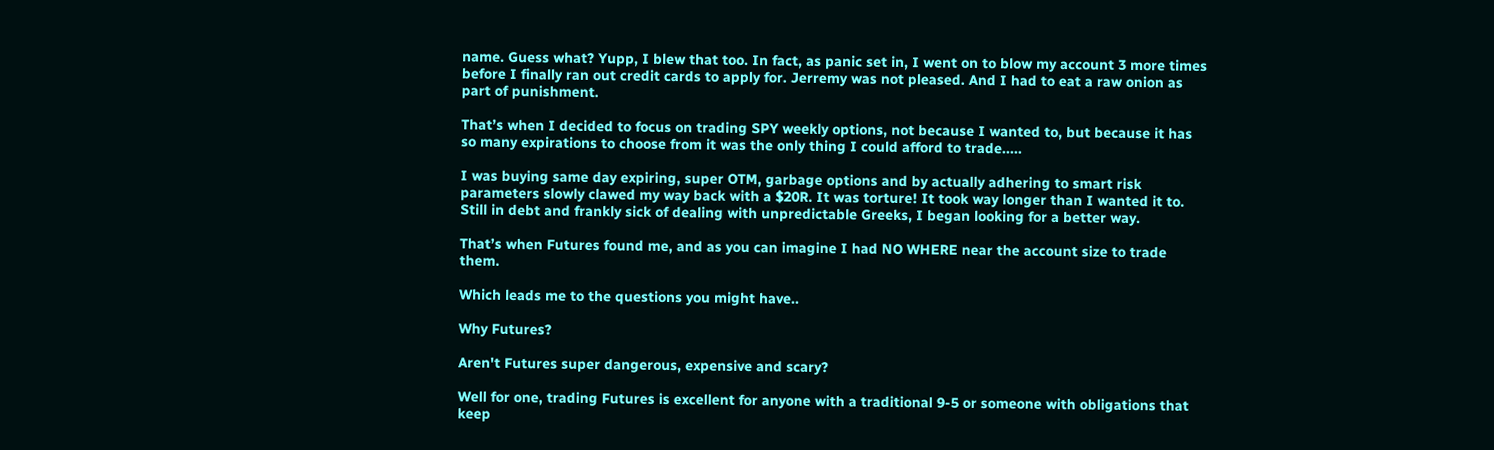name. Guess what? Yupp, I blew that too. In fact, as panic set in, I went on to blow my account 3 more times before I finally ran out credit cards to apply for. Jerremy was not pleased. And I had to eat a raw onion as part of punishment.

That’s when I decided to focus on trading SPY weekly options, not because I wanted to, but because it has so many expirations to choose from it was the only thing I could afford to trade.....

I was buying same day expiring, super OTM, garbage options and by actually adhering to smart risk parameters slowly clawed my way back with a $20R. It was torture! It took way longer than I wanted it to. Still in debt and frankly sick of dealing with unpredictable Greeks, I began looking for a better way.

That’s when Futures found me, and as you can imagine I had NO WHERE near the account size to trade them.

Which leads me to the questions you might have..

Why Futures?

Aren't Futures super dangerous, expensive and scary?

Well for one, trading Futures is excellent for anyone with a traditional 9-5 or someone with obligations that keep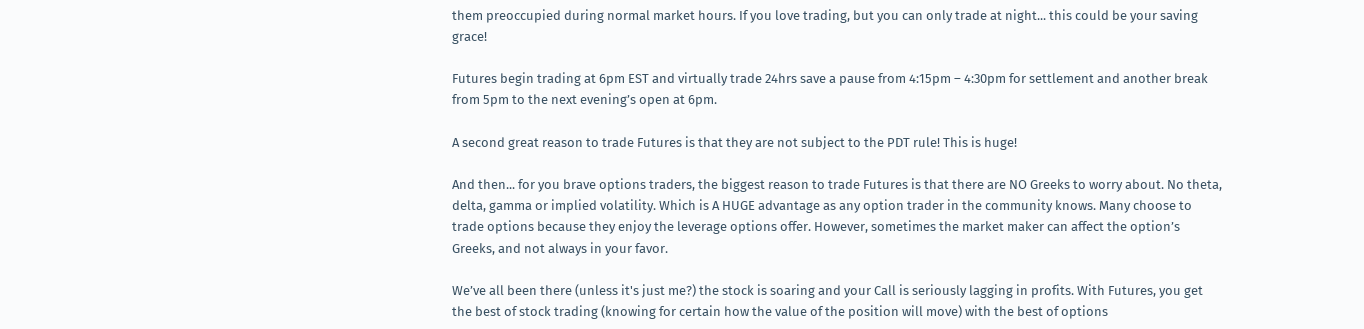them preoccupied during normal market hours. If you love trading, but you can only trade at night... this could be your saving grace!

Futures begin trading at 6pm EST and virtually trade 24hrs save a pause from 4:15pm – 4:30pm for settlement and another break from 5pm to the next evening’s open at 6pm.

A second great reason to trade Futures is that they are not subject to the PDT rule! This is huge!

And then... for you brave options traders, the biggest reason to trade Futures is that there are NO Greeks to worry about. No theta, delta, gamma or implied volatility. Which is A HUGE advantage as any option trader in the community knows. Many choose to trade options because they enjoy the leverage options offer. However, sometimes the market maker can affect the option’s Greeks, and not always in your favor.

We’ve all been there (unless it's just me?) the stock is soaring and your Call is seriously lagging in profits. With Futures, you get the best of stock trading (knowing for certain how the value of the position will move) with the best of options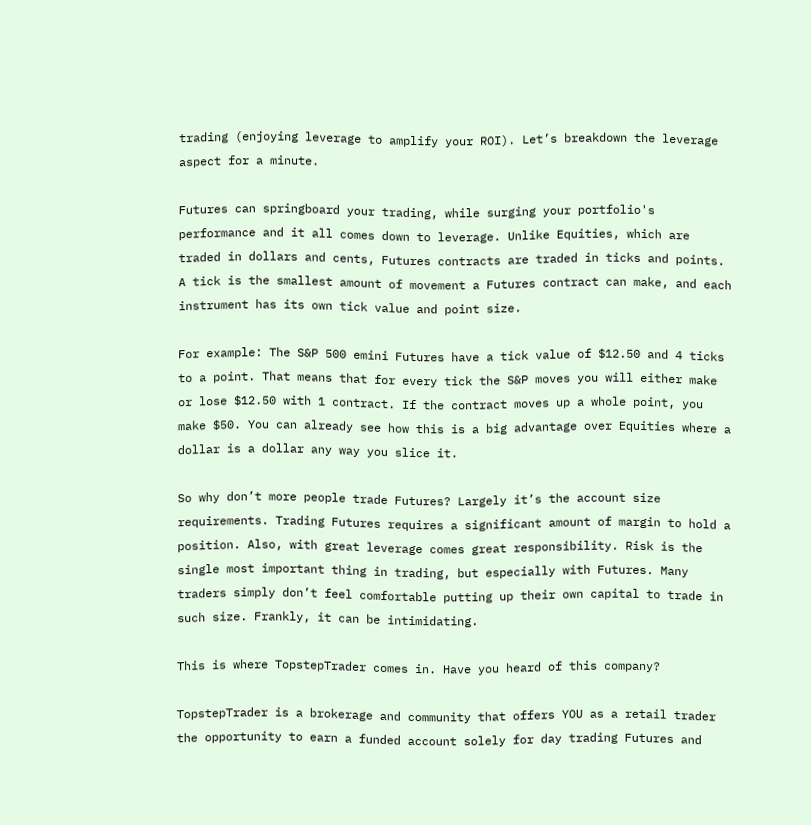trading (enjoying leverage to amplify your ROI). Let’s breakdown the leverage aspect for a minute.

Futures can springboard your trading, while surging your portfolio's performance and it all comes down to leverage. Unlike Equities, which are traded in dollars and cents, Futures contracts are traded in ticks and points. A tick is the smallest amount of movement a Futures contract can make, and each instrument has its own tick value and point size.

For example: The S&P 500 emini Futures have a tick value of $12.50 and 4 ticks to a point. That means that for every tick the S&P moves you will either make or lose $12.50 with 1 contract. If the contract moves up a whole point, you make $50. You can already see how this is a big advantage over Equities where a dollar is a dollar any way you slice it.

So why don’t more people trade Futures? Largely it’s the account size requirements. Trading Futures requires a significant amount of margin to hold a position. Also, with great leverage comes great responsibility. Risk is the single most important thing in trading, but especially with Futures. Many traders simply don’t feel comfortable putting up their own capital to trade in such size. Frankly, it can be intimidating.

This is where TopstepTrader comes in. Have you heard of this company?

TopstepTrader is a brokerage and community that offers YOU as a retail trader the opportunity to earn a funded account solely for day trading Futures and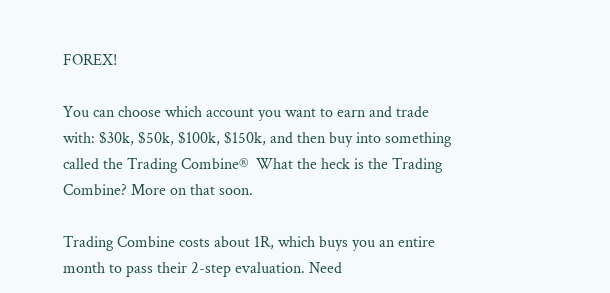FOREX!

You can choose which account you want to earn and trade with: $30k, $50k, $100k, $150k, and then buy into something called the Trading Combine®  What the heck is the Trading Combine? More on that soon.

Trading Combine costs about 1R, which buys you an entire month to pass their 2-step evaluation. Need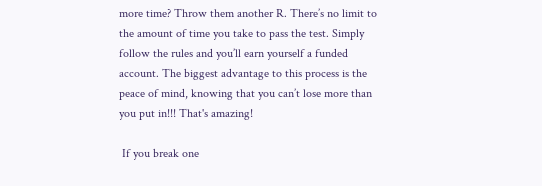more time? Throw them another R. There’s no limit to the amount of time you take to pass the test. Simply follow the rules and you’ll earn yourself a funded account. The biggest advantage to this process is the peace of mind, knowing that you can’t lose more than you put in!!! That's amazing!

 If you break one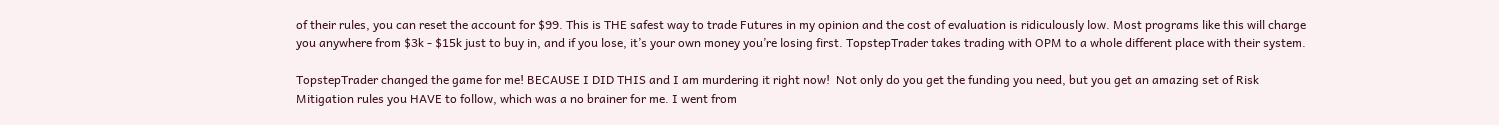of their rules, you can reset the account for $99. This is THE safest way to trade Futures in my opinion and the cost of evaluation is ridiculously low. Most programs like this will charge you anywhere from $3k - $15k just to buy in, and if you lose, it’s your own money you’re losing first. TopstepTrader takes trading with OPM to a whole different place with their system.

TopstepTrader changed the game for me! BECAUSE I DID THIS and I am murdering it right now!  Not only do you get the funding you need, but you get an amazing set of Risk Mitigation rules you HAVE to follow, which was a no brainer for me. I went from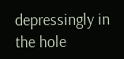depressingly in the hole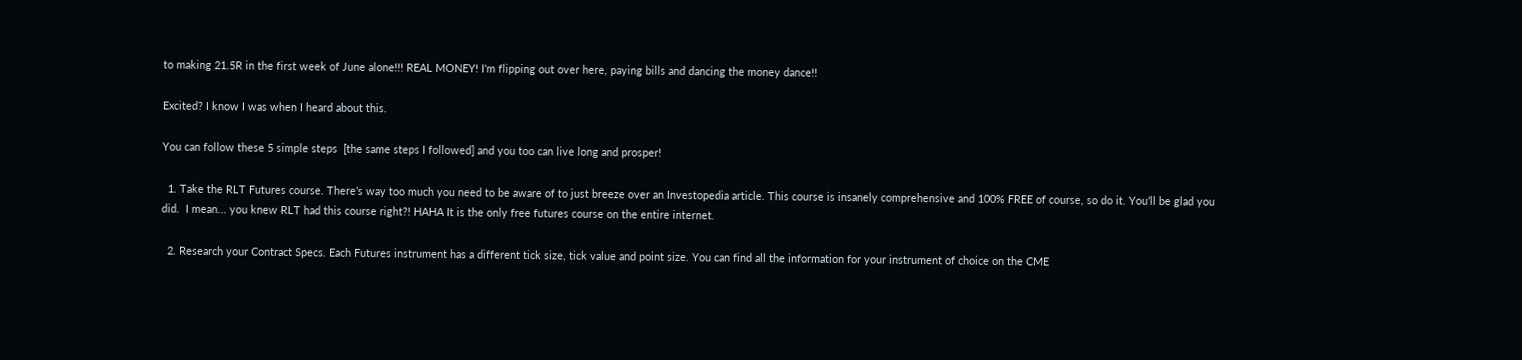to making 21.5R in the first week of June alone!!! REAL MONEY! I'm flipping out over here, paying bills and dancing the money dance!!

Excited? I know I was when I heard about this.

You can follow these 5 simple steps  [the same steps I followed] and you too can live long and prosper!

  1. Take the RLT Futures course. There’s way too much you need to be aware of to just breeze over an Investopedia article. This course is insanely comprehensive and 100% FREE of course, so do it. You’ll be glad you did.  I mean... you knew RLT had this course right?! HAHA It is the only free futures course on the entire internet.

  2. Research your Contract Specs. Each Futures instrument has a different tick size, tick value and point size. You can find all the information for your instrument of choice on the CME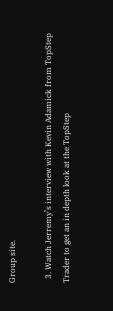Group site.

  3. Watch Jerremy’s interview with Kevin Adamick from TopStep Trader to get an in depth look at the TopStep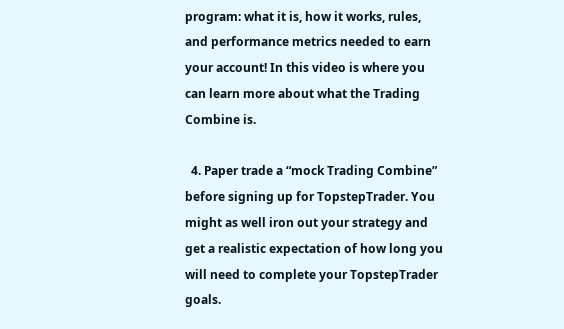program: what it is, how it works, rules, and performance metrics needed to earn your account! In this video is where you can learn more about what the Trading Combine is.

  4. Paper trade a “mock Trading Combine” before signing up for TopstepTrader. You might as well iron out your strategy and get a realistic expectation of how long you will need to complete your TopstepTrader goals.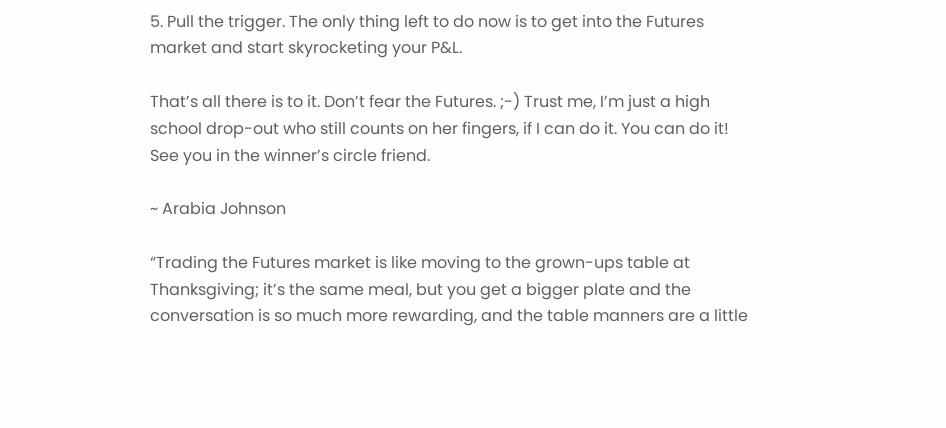5. Pull the trigger. The only thing left to do now is to get into the Futures market and start skyrocketing your P&L.

That’s all there is to it. Don’t fear the Futures. ;-) Trust me, I’m just a high school drop-out who still counts on her fingers, if I can do it. You can do it! See you in the winner’s circle friend.

~ Arabia Johnson

“Trading the Futures market is like moving to the grown-ups table at Thanksgiving; it’s the same meal, but you get a bigger plate and the conversation is so much more rewarding, and the table manners are a little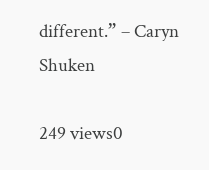different.” – Caryn Shuken

249 views0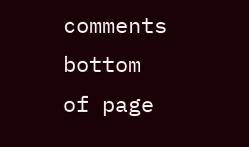comments
bottom of page